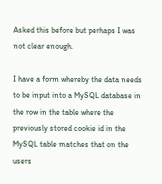Asked this before but perhaps I was not clear enough.

I have a form whereby the data needs to be input into a MySQL database in the row in the table where the previously stored cookie id in the MySQL table matches that on the users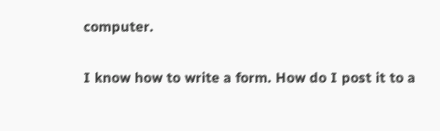computer.

I know how to write a form. How do I post it to a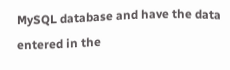MySQL database and have the data entered in the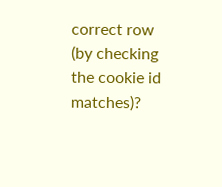correct row (by checking the cookie id matches)?